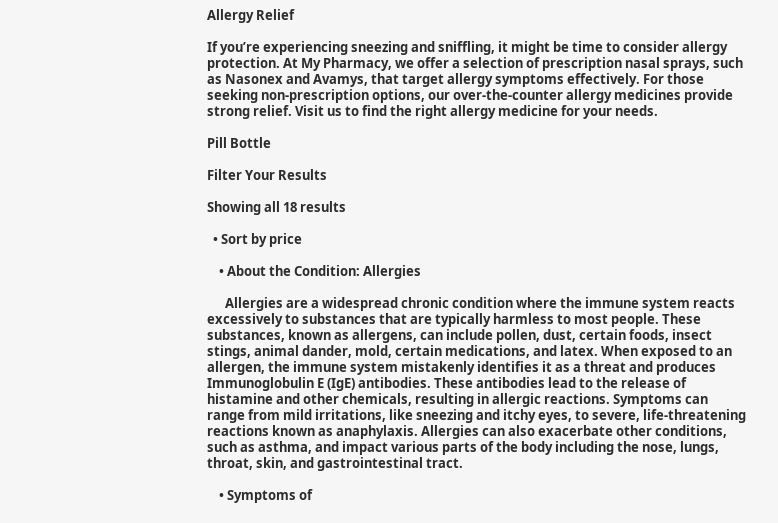Allergy Relief

If you’re experiencing sneezing and sniffling, it might be time to consider allergy protection. At My Pharmacy, we offer a selection of prescription nasal sprays, such as Nasonex and Avamys, that target allergy symptoms effectively. For those seeking non-prescription options, our over-the-counter allergy medicines provide strong relief. Visit us to find the right allergy medicine for your needs.

Pill Bottle

Filter Your Results

Showing all 18 results

  • Sort by price

    • About the Condition: Allergies

      Allergies are a widespread chronic condition where the immune system reacts excessively to substances that are typically harmless to most people. These substances, known as allergens, can include pollen, dust, certain foods, insect stings, animal dander, mold, certain medications, and latex. When exposed to an allergen, the immune system mistakenly identifies it as a threat and produces Immunoglobulin E (IgE) antibodies. These antibodies lead to the release of histamine and other chemicals, resulting in allergic reactions. Symptoms can range from mild irritations, like sneezing and itchy eyes, to severe, life-threatening reactions known as anaphylaxis. Allergies can also exacerbate other conditions, such as asthma, and impact various parts of the body including the nose, lungs, throat, skin, and gastrointestinal tract.

    • Symptoms of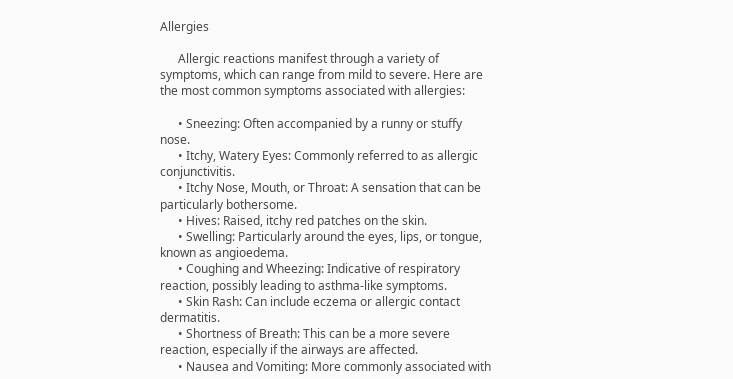Allergies

      Allergic reactions manifest through a variety of symptoms, which can range from mild to severe. Here are the most common symptoms associated with allergies:

      • Sneezing: Often accompanied by a runny or stuffy nose.
      • Itchy, Watery Eyes: Commonly referred to as allergic conjunctivitis.
      • Itchy Nose, Mouth, or Throat: A sensation that can be particularly bothersome.
      • Hives: Raised, itchy red patches on the skin.
      • Swelling: Particularly around the eyes, lips, or tongue, known as angioedema.
      • Coughing and Wheezing: Indicative of respiratory reaction, possibly leading to asthma-like symptoms.
      • Skin Rash: Can include eczema or allergic contact dermatitis.
      • Shortness of Breath: This can be a more severe reaction, especially if the airways are affected.
      • Nausea and Vomiting: More commonly associated with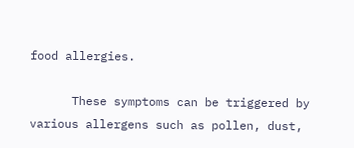food allergies.

      These symptoms can be triggered by various allergens such as pollen, dust,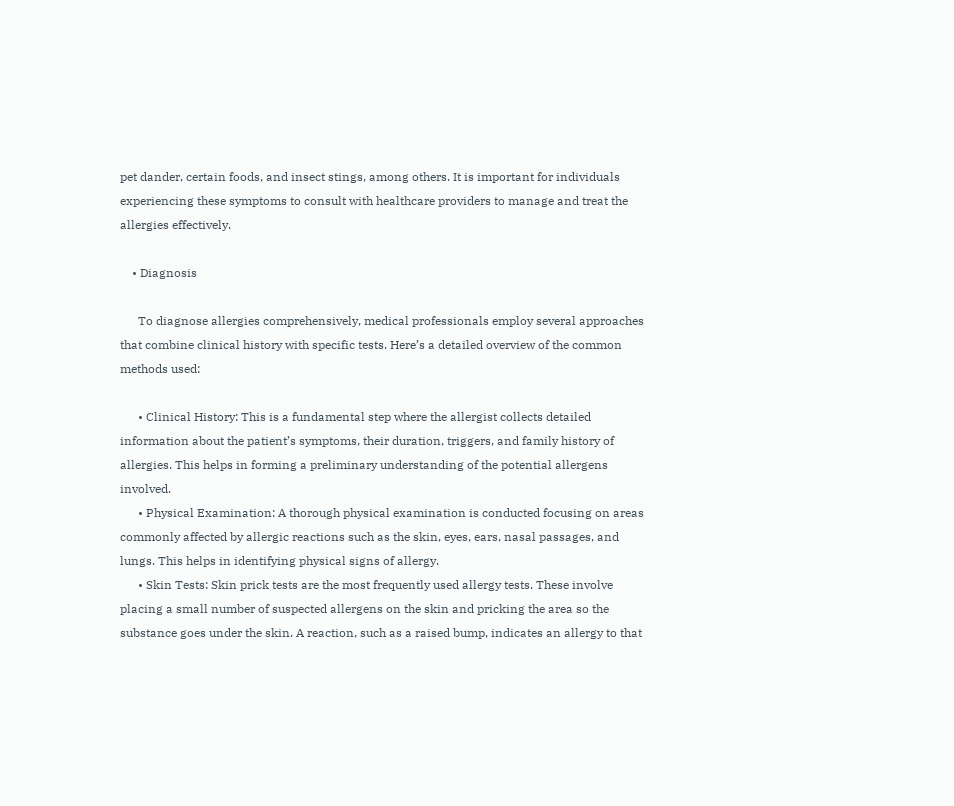pet dander, certain foods, and insect stings, among others. It is important for individuals experiencing these symptoms to consult with healthcare providers to manage and treat the allergies effectively.

    • Diagnosis

      To diagnose allergies comprehensively, medical professionals employ several approaches that combine clinical history with specific tests. Here’s a detailed overview of the common methods used:

      • Clinical History: This is a fundamental step where the allergist collects detailed information about the patient’s symptoms, their duration, triggers, and family history of allergies. This helps in forming a preliminary understanding of the potential allergens involved.
      • Physical Examination: A thorough physical examination is conducted focusing on areas commonly affected by allergic reactions such as the skin, eyes, ears, nasal passages, and lungs. This helps in identifying physical signs of allergy.
      • Skin Tests: Skin prick tests are the most frequently used allergy tests. These involve placing a small number of suspected allergens on the skin and pricking the area so the substance goes under the skin. A reaction, such as a raised bump, indicates an allergy to that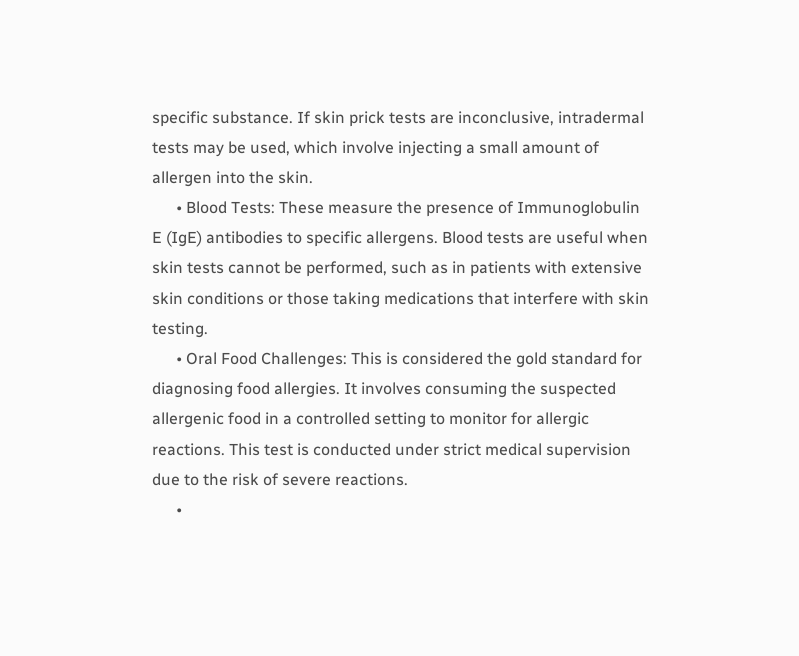specific substance. If skin prick tests are inconclusive, intradermal tests may be used, which involve injecting a small amount of allergen into the skin.
      • Blood Tests: These measure the presence of Immunoglobulin E (IgE) antibodies to specific allergens. Blood tests are useful when skin tests cannot be performed, such as in patients with extensive skin conditions or those taking medications that interfere with skin testing.
      • Oral Food Challenges: This is considered the gold standard for diagnosing food allergies. It involves consuming the suspected allergenic food in a controlled setting to monitor for allergic reactions. This test is conducted under strict medical supervision due to the risk of severe reactions.
      •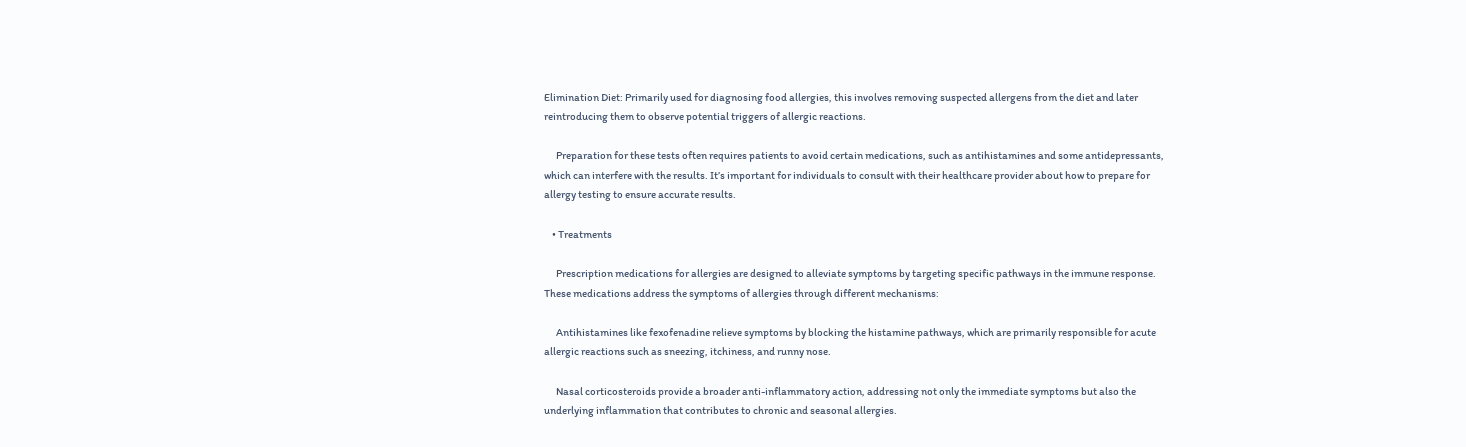Elimination Diet: Primarily used for diagnosing food allergies, this involves removing suspected allergens from the diet and later reintroducing them to observe potential triggers of allergic reactions.

      Preparation for these tests often requires patients to avoid certain medications, such as antihistamines and some antidepressants, which can interfere with the results. It’s important for individuals to consult with their healthcare provider about how to prepare for allergy testing to ensure accurate results.

    • Treatments

      Prescription medications for allergies are designed to alleviate symptoms by targeting specific pathways in the immune response. These medications address the symptoms of allergies through different mechanisms:

      Antihistamines like fexofenadine relieve symptoms by blocking the histamine pathways, which are primarily responsible for acute allergic reactions such as sneezing, itchiness, and runny nose.

      Nasal corticosteroids provide a broader anti-inflammatory action, addressing not only the immediate symptoms but also the underlying inflammation that contributes to chronic and seasonal allergies.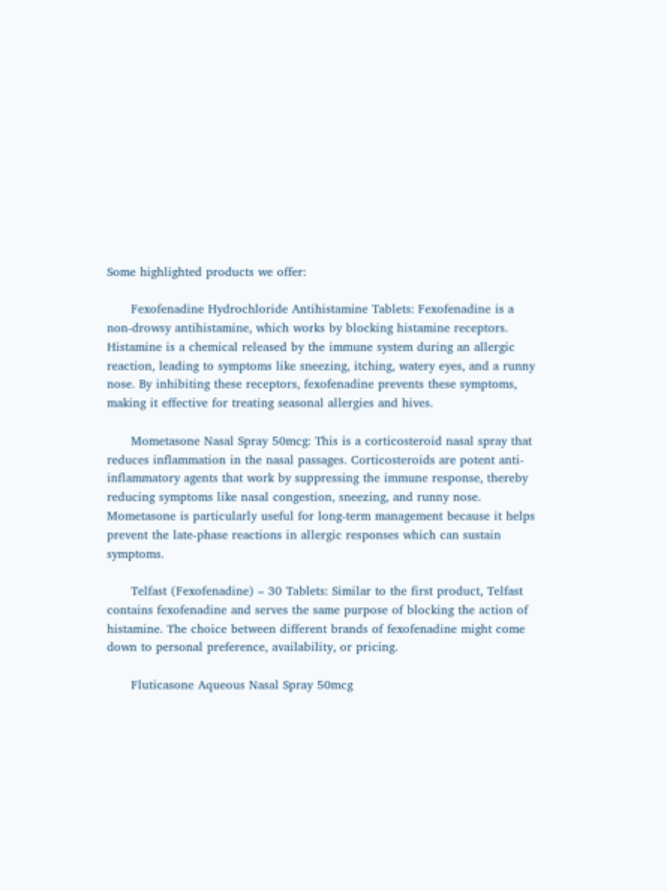Some highlighted products we offer:

      Fexofenadine Hydrochloride Antihistamine Tablets: Fexofenadine is a non-drowsy antihistamine, which works by blocking histamine receptors. Histamine is a chemical released by the immune system during an allergic reaction, leading to symptoms like sneezing, itching, watery eyes, and a runny nose. By inhibiting these receptors, fexofenadine prevents these symptoms, making it effective for treating seasonal allergies and hives.

      Mometasone Nasal Spray 50mcg: This is a corticosteroid nasal spray that reduces inflammation in the nasal passages. Corticosteroids are potent anti-inflammatory agents that work by suppressing the immune response, thereby reducing symptoms like nasal congestion, sneezing, and runny nose. Mometasone is particularly useful for long-term management because it helps prevent the late-phase reactions in allergic responses which can sustain symptoms.

      Telfast (Fexofenadine) – 30 Tablets: Similar to the first product, Telfast contains fexofenadine and serves the same purpose of blocking the action of histamine. The choice between different brands of fexofenadine might come down to personal preference, availability, or pricing.

      Fluticasone Aqueous Nasal Spray 50mcg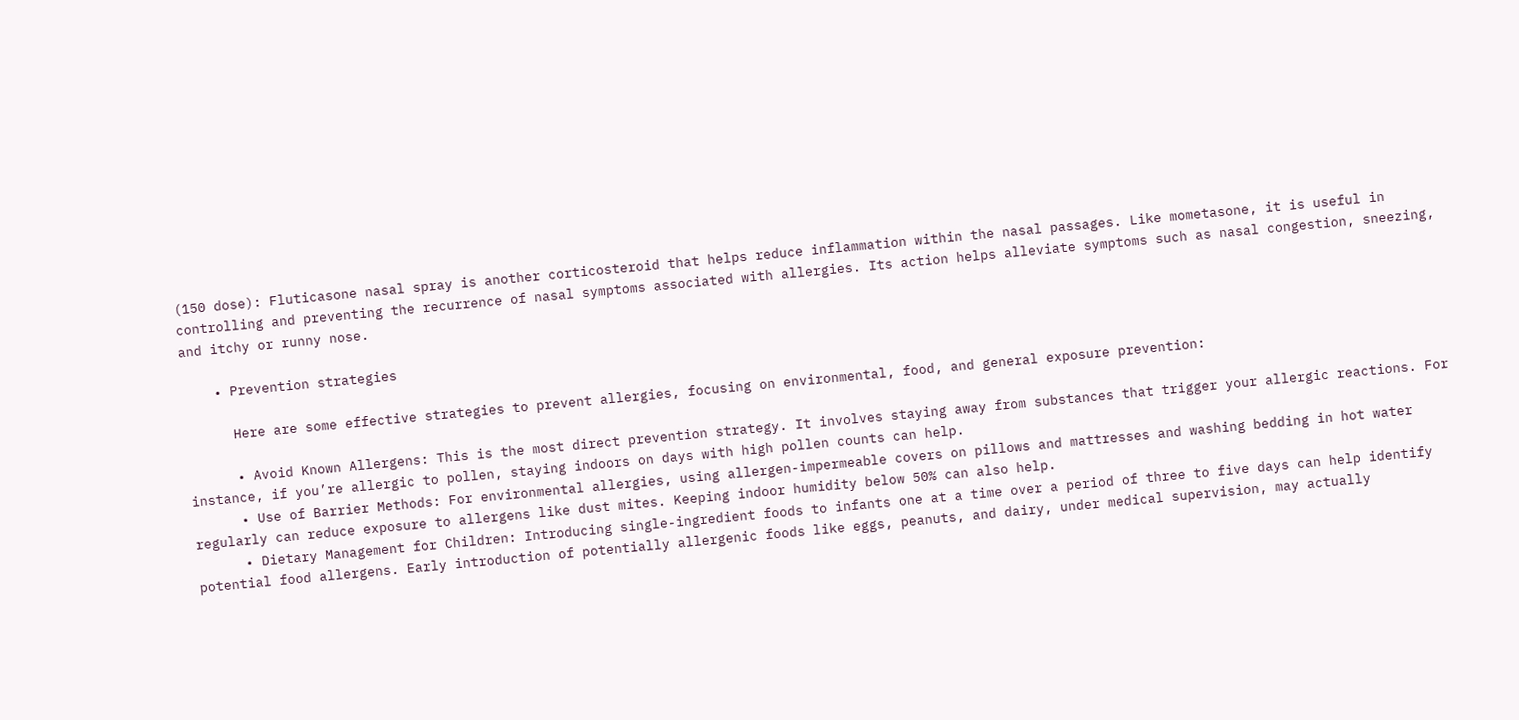(150 dose): Fluticasone nasal spray is another corticosteroid that helps reduce inflammation within the nasal passages. Like mometasone, it is useful in controlling and preventing the recurrence of nasal symptoms associated with allergies. Its action helps alleviate symptoms such as nasal congestion, sneezing, and itchy or runny nose.

    • Prevention strategies

      Here are some effective strategies to prevent allergies, focusing on environmental, food, and general exposure prevention:

      • Avoid Known Allergens: This is the most direct prevention strategy. It involves staying away from substances that trigger your allergic reactions. For instance, if you’re allergic to pollen, staying indoors on days with high pollen counts can help.
      • Use of Barrier Methods: For environmental allergies, using allergen-impermeable covers on pillows and mattresses and washing bedding in hot water regularly can reduce exposure to allergens like dust mites. Keeping indoor humidity below 50% can also help.
      • Dietary Management for Children: Introducing single-ingredient foods to infants one at a time over a period of three to five days can help identify potential food allergens. Early introduction of potentially allergenic foods like eggs, peanuts, and dairy, under medical supervision, may actually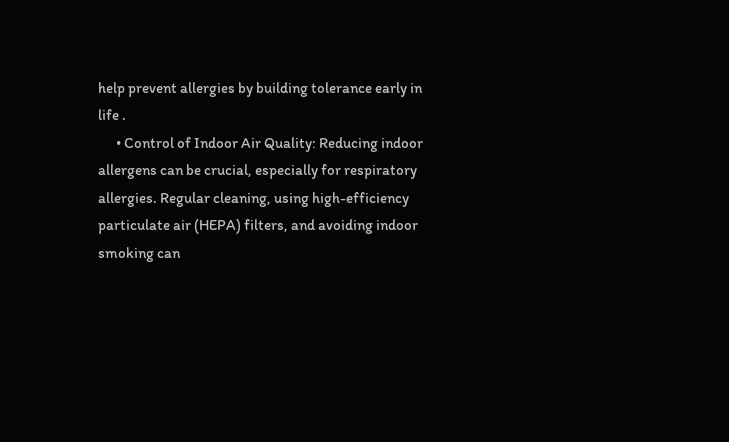help prevent allergies by building tolerance early in life .
      • Control of Indoor Air Quality: Reducing indoor allergens can be crucial, especially for respiratory allergies. Regular cleaning, using high-efficiency particulate air (HEPA) filters, and avoiding indoor smoking can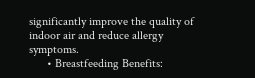significantly improve the quality of indoor air and reduce allergy symptoms.
      • Breastfeeding Benefits: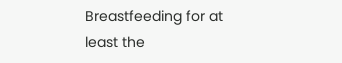Breastfeeding for at least the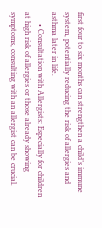first four to six months can strengthen a child’s immune system, potentially reducing the risk of allergies and asthma later in life.
      • Consultation with Allergists: Especially for children at high risk of allergies or those already showing symptoms, consulting with an allergist can be crucial.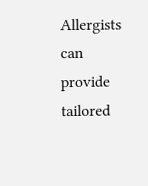Allergists can provide tailored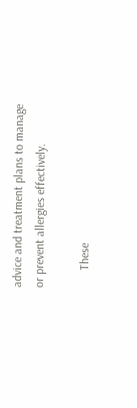advice and treatment plans to manage or prevent allergies effectively.

      These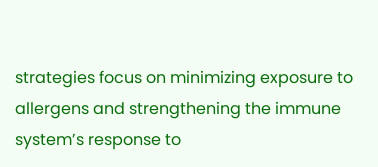strategies focus on minimizing exposure to allergens and strengthening the immune system’s response to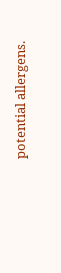potential allergens.